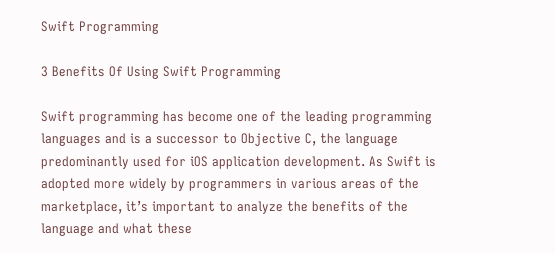Swift Programming

3 Benefits Of Using Swift Programming

Swift programming has become one of the leading programming languages and is a successor to Objective C, the language predominantly used for iOS application development. As Swift is adopted more widely by programmers in various areas of the marketplace, it’s important to analyze the benefits of the language and what these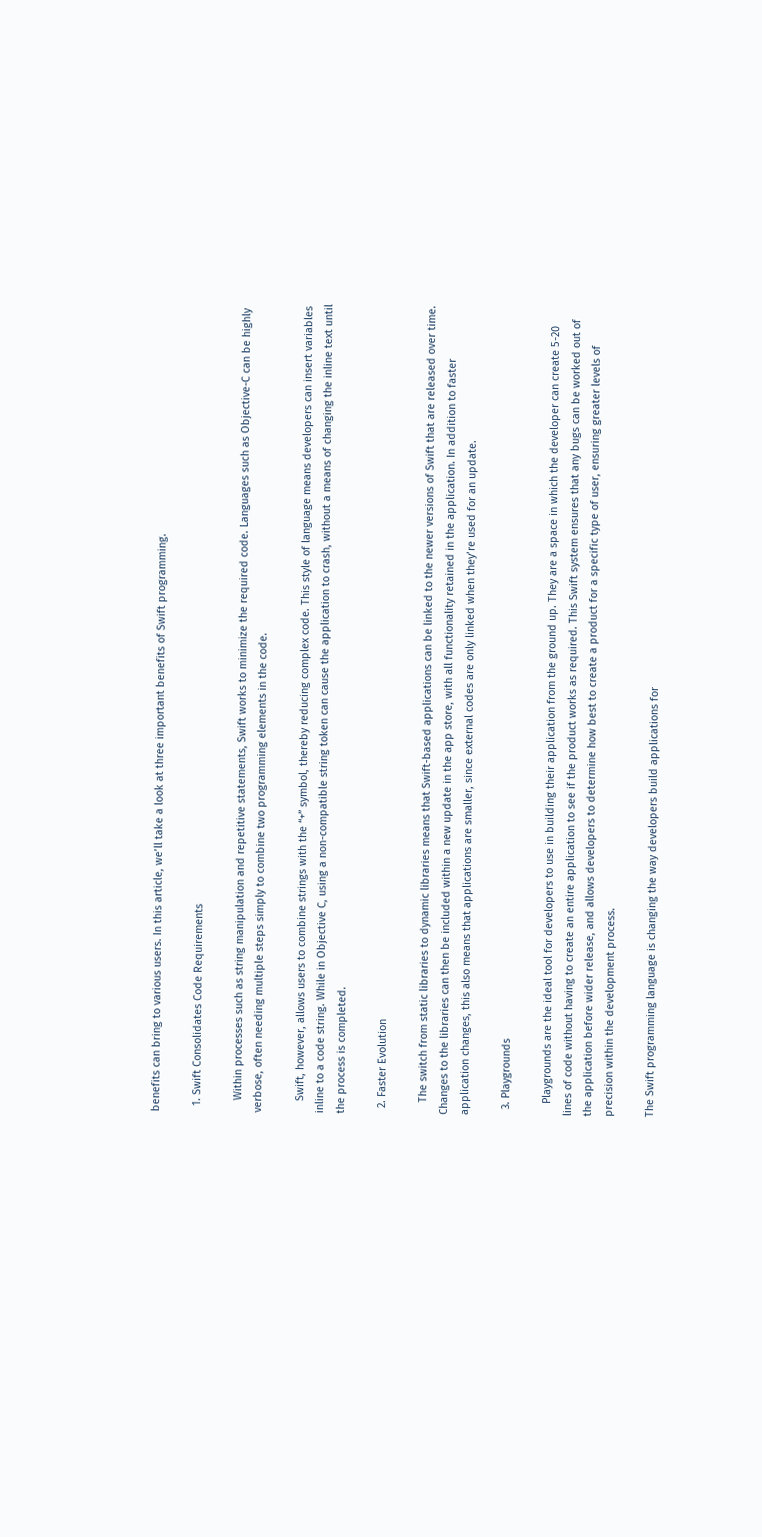benefits can bring to various users. In this article, we’ll take a look at three important benefits of Swift programming.

  1. Swift Consolidates Code Requirements

    Within processes such as string manipulation and repetitive statements, Swift works to minimize the required code. Languages such as Objective-C can be highly verbose, often needing multiple steps simply to combine two programming elements in the code.

    Swift, however, allows users to combine strings with the “+” symbol, thereby reducing complex code. This style of language means developers can insert variables inline to a code string. While in Objective C, using a non-compatible string token can cause the application to crash, without a means of changing the inline text until the process is completed.

  2. Faster Evolution

    The switch from static libraries to dynamic libraries means that Swift-based applications can be linked to the newer versions of Swift that are released over time. Changes to the libraries can then be included within a new update in the app store, with all functionality retained in the application. In addition to faster application changes, this also means that applications are smaller, since external codes are only linked when they’re used for an update.

  3. Playgrounds

    Playgrounds are the ideal tool for developers to use in building their application from the ground up. They are a space in which the developer can create 5-20 lines of code without having to create an entire application to see if the product works as required. This Swift system ensures that any bugs can be worked out of the application before wider release, and allows developers to determine how best to create a product for a specific type of user, ensuring greater levels of precision within the development process.

The Swift programming language is changing the way developers build applications for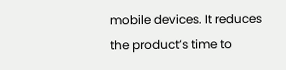mobile devices. It reduces the product’s time to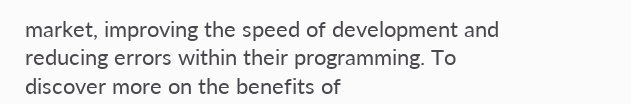market, improving the speed of development and reducing errors within their programming. To discover more on the benefits of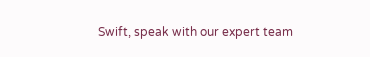Swift, speak with our expert team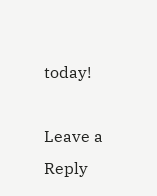today!

Leave a Reply